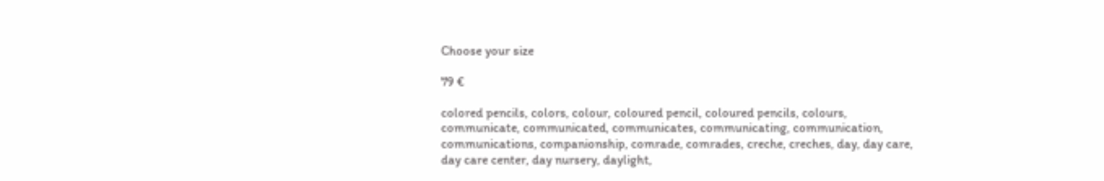Choose your size

79 €

colored pencils, colors, colour, coloured pencil, coloured pencils, colours, communicate, communicated, communicates, communicating, communication, communications, companionship, comrade, comrades, creche, creches, day, day care, day care center, day nursery, daylight,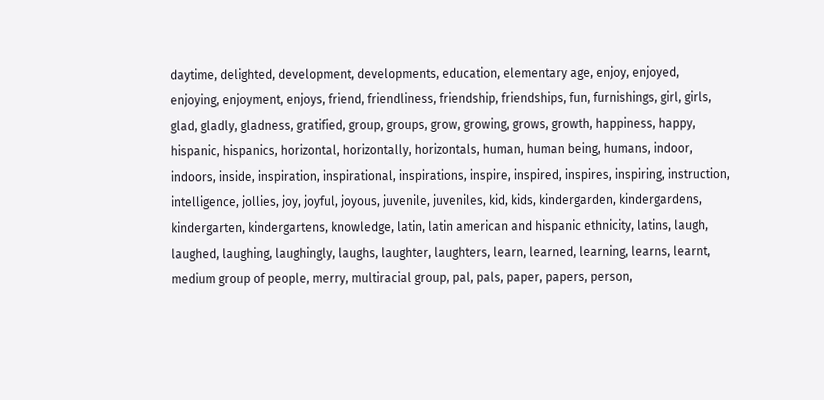daytime, delighted, development, developments, education, elementary age, enjoy, enjoyed, enjoying, enjoyment, enjoys, friend, friendliness, friendship, friendships, fun, furnishings, girl, girls, glad, gladly, gladness, gratified, group, groups, grow, growing, grows, growth, happiness, happy, hispanic, hispanics, horizontal, horizontally, horizontals, human, human being, humans, indoor, indoors, inside, inspiration, inspirational, inspirations, inspire, inspired, inspires, inspiring, instruction, intelligence, jollies, joy, joyful, joyous, juvenile, juveniles, kid, kids, kindergarden, kindergardens, kindergarten, kindergartens, knowledge, latin, latin american and hispanic ethnicity, latins, laugh, laughed, laughing, laughingly, laughs, laughter, laughters, learn, learned, learning, learns, learnt, medium group of people, merry, multiracial group, pal, pals, paper, papers, person,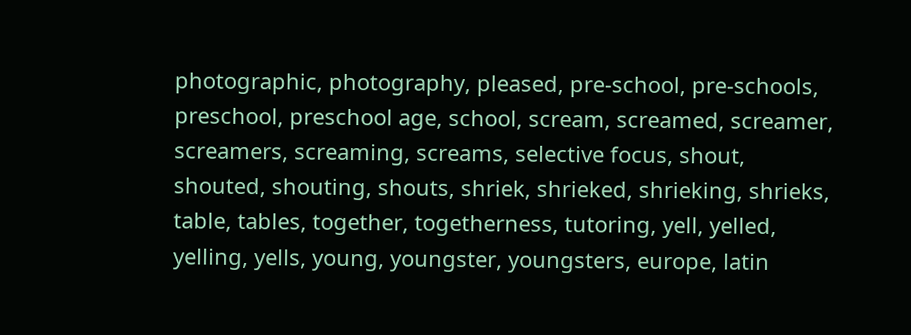photographic, photography, pleased, pre-school, pre-schools, preschool, preschool age, school, scream, screamed, screamer, screamers, screaming, screams, selective focus, shout, shouted, shouting, shouts, shriek, shrieked, shrieking, shrieks, table, tables, together, togetherness, tutoring, yell, yelled, yelling, yells, young, youngster, youngsters, europe, latin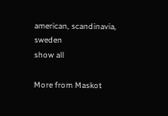american, scandinavia, sweden
show all

More from Maskot